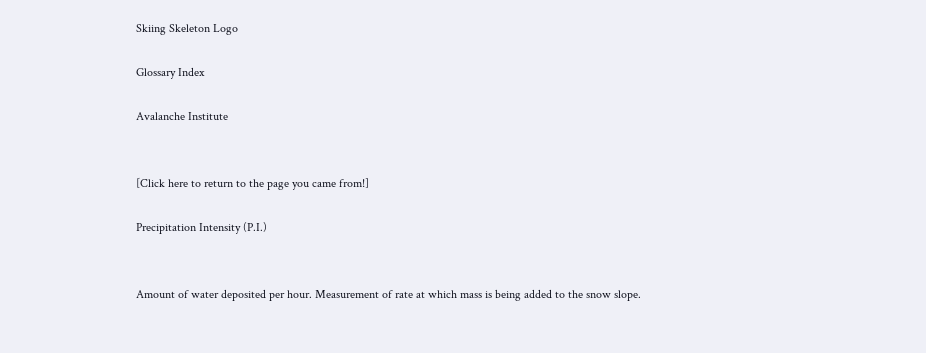Skiing Skeleton Logo

Glossary Index

Avalanche Institute


[Click here to return to the page you came from!]

Precipitation Intensity (P.I.)


Amount of water deposited per hour. Measurement of rate at which mass is being added to the snow slope.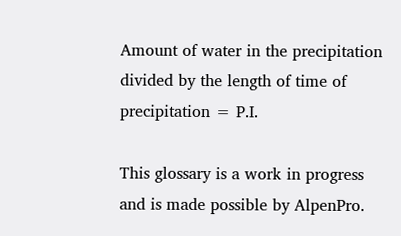Amount of water in the precipitation divided by the length of time of precipitation = P.I.

This glossary is a work in progress and is made possible by AlpenPro.